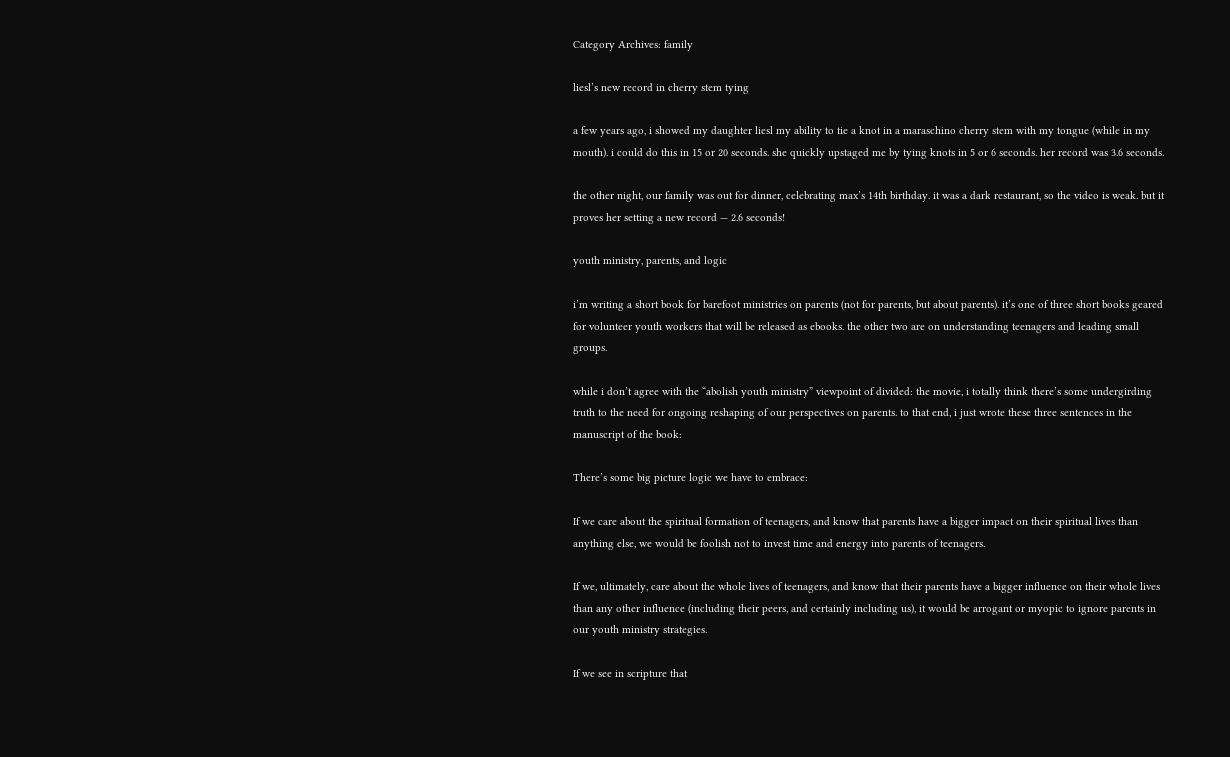Category Archives: family

liesl’s new record in cherry stem tying

a few years ago, i showed my daughter liesl my ability to tie a knot in a maraschino cherry stem with my tongue (while in my mouth). i could do this in 15 or 20 seconds. she quickly upstaged me by tying knots in 5 or 6 seconds. her record was 3.6 seconds.

the other night, our family was out for dinner, celebrating max’s 14th birthday. it was a dark restaurant, so the video is weak. but it proves her setting a new record — 2.6 seconds!

youth ministry, parents, and logic

i’m writing a short book for barefoot ministries on parents (not for parents, but about parents). it’s one of three short books geared for volunteer youth workers that will be released as ebooks. the other two are on understanding teenagers and leading small groups.

while i don’t agree with the “abolish youth ministry” viewpoint of divided: the movie, i totally think there’s some undergirding truth to the need for ongoing reshaping of our perspectives on parents. to that end, i just wrote these three sentences in the manuscript of the book:

There’s some big picture logic we have to embrace:

If we care about the spiritual formation of teenagers, and know that parents have a bigger impact on their spiritual lives than anything else, we would be foolish not to invest time and energy into parents of teenagers.

If we, ultimately, care about the whole lives of teenagers, and know that their parents have a bigger influence on their whole lives than any other influence (including their peers, and certainly including us), it would be arrogant or myopic to ignore parents in our youth ministry strategies.

If we see in scripture that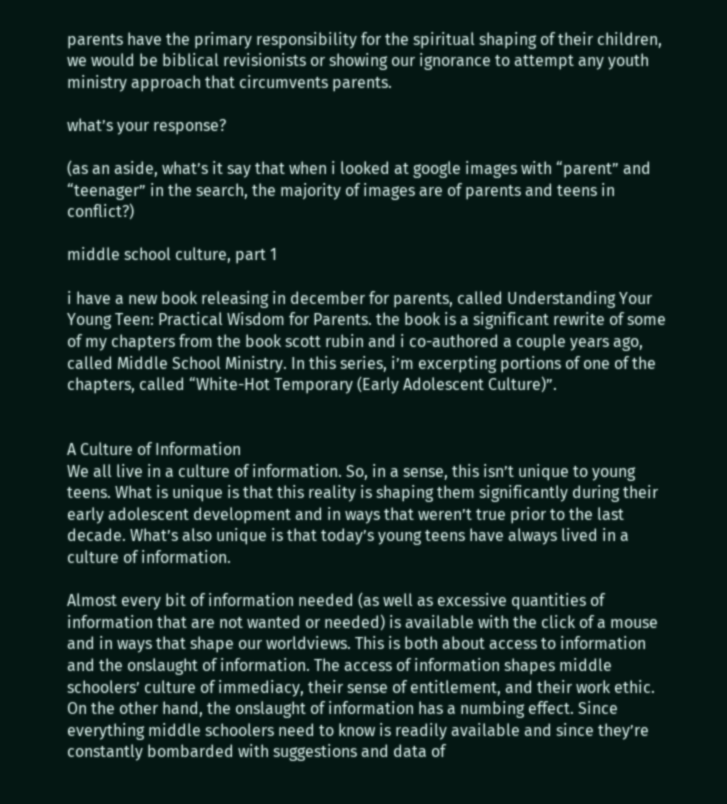parents have the primary responsibility for the spiritual shaping of their children, we would be biblical revisionists or showing our ignorance to attempt any youth ministry approach that circumvents parents.

what’s your response?

(as an aside, what’s it say that when i looked at google images with “parent” and “teenager” in the search, the majority of images are of parents and teens in conflict?)

middle school culture, part 1

i have a new book releasing in december for parents, called Understanding Your Young Teen: Practical Wisdom for Parents. the book is a significant rewrite of some of my chapters from the book scott rubin and i co-authored a couple years ago, called Middle School Ministry. In this series, i’m excerpting portions of one of the chapters, called “White-Hot Temporary (Early Adolescent Culture)”.


A Culture of Information
We all live in a culture of information. So, in a sense, this isn’t unique to young teens. What is unique is that this reality is shaping them significantly during their early adolescent development and in ways that weren’t true prior to the last decade. What’s also unique is that today’s young teens have always lived in a culture of information.

Almost every bit of information needed (as well as excessive quantities of information that are not wanted or needed) is available with the click of a mouse and in ways that shape our worldviews. This is both about access to information and the onslaught of information. The access of information shapes middle schoolers’ culture of immediacy, their sense of entitlement, and their work ethic. On the other hand, the onslaught of information has a numbing effect. Since everything middle schoolers need to know is readily available and since they’re constantly bombarded with suggestions and data of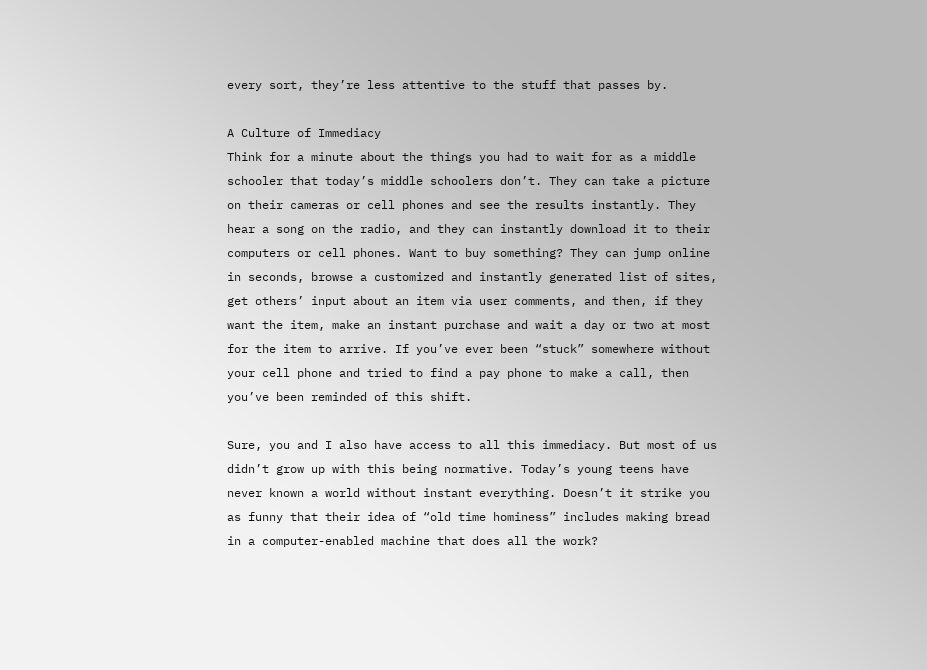every sort, they’re less attentive to the stuff that passes by.

A Culture of Immediacy
Think for a minute about the things you had to wait for as a middle schooler that today’s middle schoolers don’t. They can take a picture on their cameras or cell phones and see the results instantly. They hear a song on the radio, and they can instantly download it to their computers or cell phones. Want to buy something? They can jump online in seconds, browse a customized and instantly generated list of sites, get others’ input about an item via user comments, and then, if they want the item, make an instant purchase and wait a day or two at most for the item to arrive. If you’ve ever been “stuck” somewhere without your cell phone and tried to find a pay phone to make a call, then you’ve been reminded of this shift.

Sure, you and I also have access to all this immediacy. But most of us didn’t grow up with this being normative. Today’s young teens have never known a world without instant everything. Doesn’t it strike you as funny that their idea of “old time hominess” includes making bread in a computer-enabled machine that does all the work?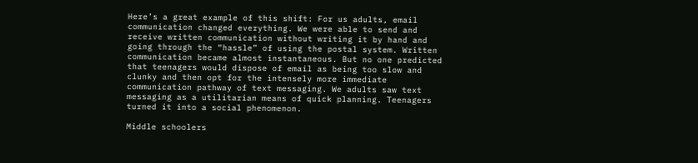Here’s a great example of this shift: For us adults, email communication changed everything. We were able to send and receive written communication without writing it by hand and going through the “hassle” of using the postal system. Written communication became almost instantaneous. But no one predicted that teenagers would dispose of email as being too slow and clunky and then opt for the intensely more immediate communication pathway of text messaging. We adults saw text messaging as a utilitarian means of quick planning. Teenagers turned it into a social phenomenon.

Middle schoolers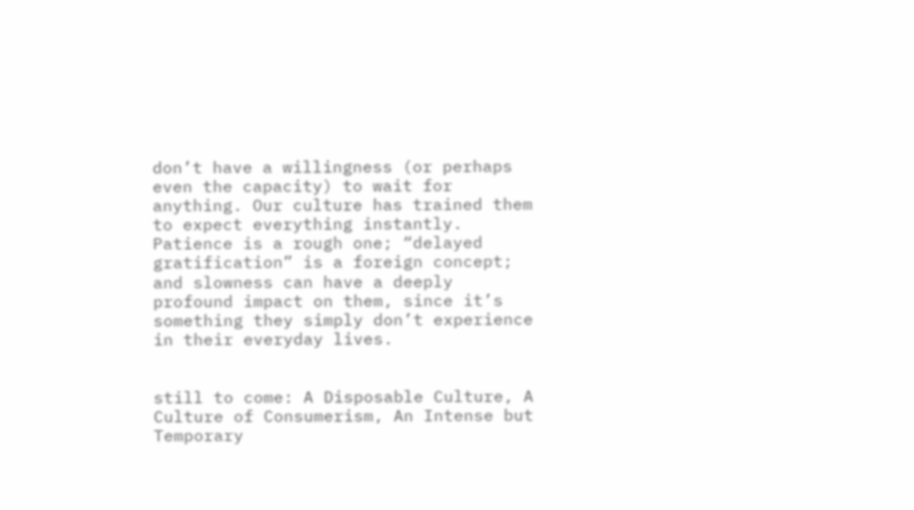don’t have a willingness (or perhaps even the capacity) to wait for anything. Our culture has trained them to expect everything instantly. Patience is a rough one; “delayed gratification” is a foreign concept; and slowness can have a deeply profound impact on them, since it’s something they simply don’t experience in their everyday lives.


still to come: A Disposable Culture, A Culture of Consumerism, An Intense but Temporary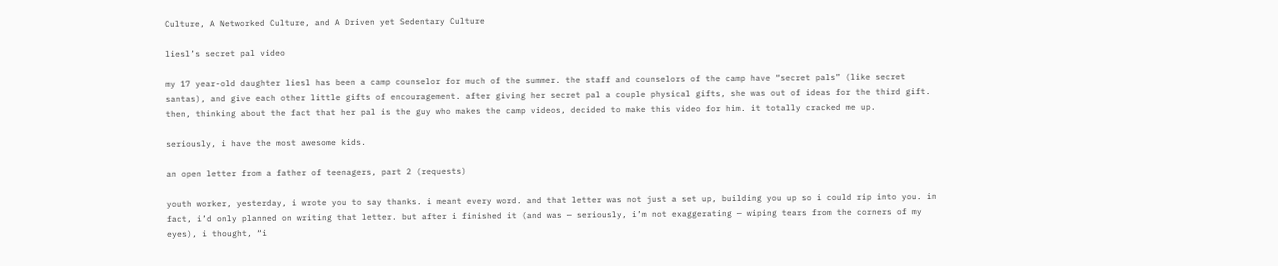Culture, A Networked Culture, and A Driven yet Sedentary Culture

liesl’s secret pal video

my 17 year-old daughter liesl has been a camp counselor for much of the summer. the staff and counselors of the camp have “secret pals” (like secret santas), and give each other little gifts of encouragement. after giving her secret pal a couple physical gifts, she was out of ideas for the third gift. then, thinking about the fact that her pal is the guy who makes the camp videos, decided to make this video for him. it totally cracked me up.

seriously, i have the most awesome kids.

an open letter from a father of teenagers, part 2 (requests)

youth worker, yesterday, i wrote you to say thanks. i meant every word. and that letter was not just a set up, building you up so i could rip into you. in fact, i’d only planned on writing that letter. but after i finished it (and was — seriously, i’m not exaggerating — wiping tears from the corners of my eyes), i thought, “i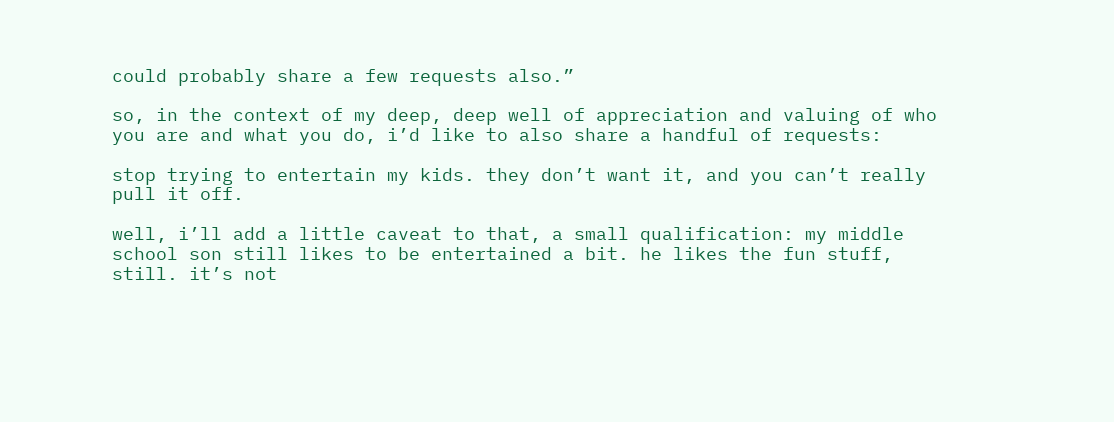could probably share a few requests also.”

so, in the context of my deep, deep well of appreciation and valuing of who you are and what you do, i’d like to also share a handful of requests:

stop trying to entertain my kids. they don’t want it, and you can’t really pull it off.

well, i’ll add a little caveat to that, a small qualification: my middle school son still likes to be entertained a bit. he likes the fun stuff, still. it’s not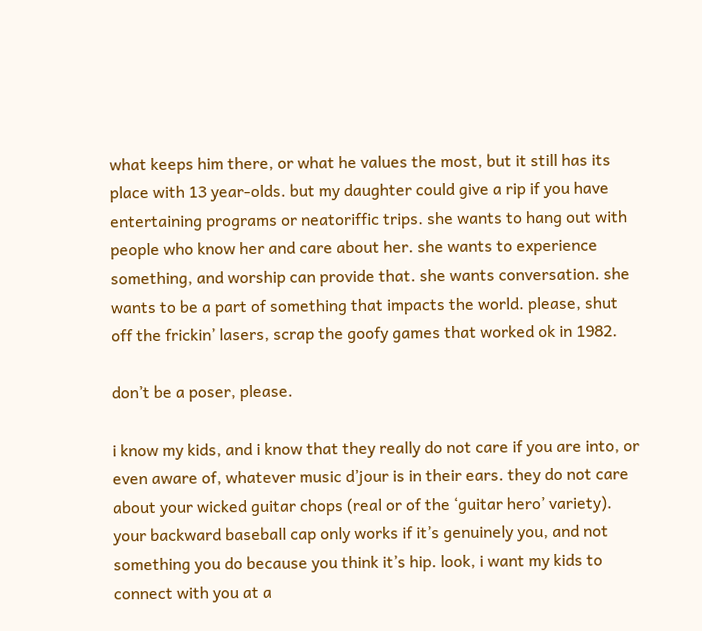what keeps him there, or what he values the most, but it still has its place with 13 year-olds. but my daughter could give a rip if you have entertaining programs or neatoriffic trips. she wants to hang out with people who know her and care about her. she wants to experience something, and worship can provide that. she wants conversation. she wants to be a part of something that impacts the world. please, shut off the frickin’ lasers, scrap the goofy games that worked ok in 1982.

don’t be a poser, please.

i know my kids, and i know that they really do not care if you are into, or even aware of, whatever music d’jour is in their ears. they do not care about your wicked guitar chops (real or of the ‘guitar hero’ variety). your backward baseball cap only works if it’s genuinely you, and not something you do because you think it’s hip. look, i want my kids to connect with you at a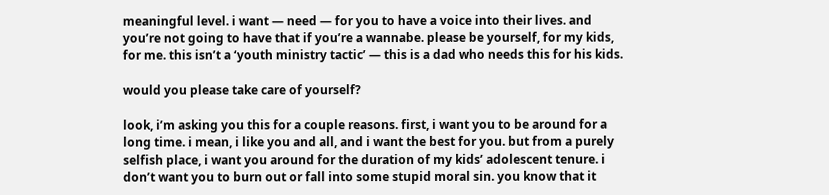meaningful level. i want — need — for you to have a voice into their lives. and you’re not going to have that if you’re a wannabe. please be yourself, for my kids, for me. this isn’t a ‘youth ministry tactic’ — this is a dad who needs this for his kids.

would you please take care of yourself?

look, i’m asking you this for a couple reasons. first, i want you to be around for a long time. i mean, i like you and all, and i want the best for you. but from a purely selfish place, i want you around for the duration of my kids’ adolescent tenure. i don’t want you to burn out or fall into some stupid moral sin. you know that it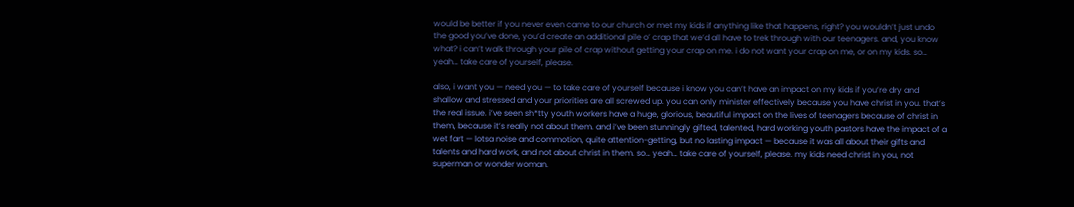would be better if you never even came to our church or met my kids if anything like that happens, right? you wouldn’t just undo the good you’ve done, you’d create an additional pile o’ crap that we’d all have to trek through with our teenagers. and, you know what? i can’t walk through your pile of crap without getting your crap on me. i do not want your crap on me, or on my kids. so… yeah… take care of yourself, please.

also, i want you — need you — to take care of yourself because i know you can’t have an impact on my kids if you’re dry and shallow and stressed and your priorities are all screwed up. you can only minister effectively because you have christ in you. that’s the real issue. i’ve seen sh*tty youth workers have a huge, glorious, beautiful impact on the lives of teenagers because of christ in them, because it’s really not about them. and i’ve been stunningly gifted, talented, hard working youth pastors have the impact of a wet fart — lotsa noise and commotion, quite attention-getting, but no lasting impact — because it was all about their gifts and talents and hard work, and not about christ in them. so… yeah… take care of yourself, please. my kids need christ in you, not superman or wonder woman.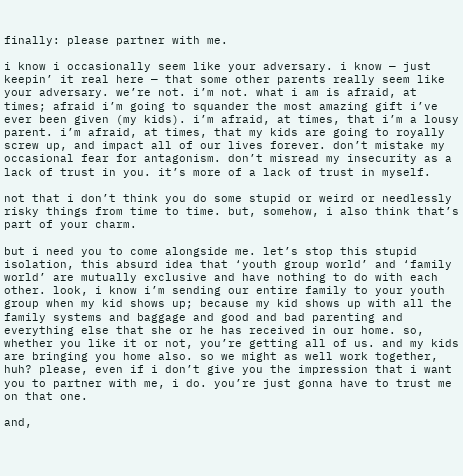finally: please partner with me.

i know i occasionally seem like your adversary. i know — just keepin’ it real here — that some other parents really seem like your adversary. we’re not. i’m not. what i am is afraid, at times; afraid i’m going to squander the most amazing gift i’ve ever been given (my kids). i’m afraid, at times, that i’m a lousy parent. i’m afraid, at times, that my kids are going to royally screw up, and impact all of our lives forever. don’t mistake my occasional fear for antagonism. don’t misread my insecurity as a lack of trust in you. it’s more of a lack of trust in myself.

not that i don’t think you do some stupid or weird or needlessly risky things from time to time. but, somehow, i also think that’s part of your charm.

but i need you to come alongside me. let’s stop this stupid isolation, this absurd idea that ‘youth group world’ and ‘family world’ are mutually exclusive and have nothing to do with each other. look, i know i’m sending our entire family to your youth group when my kid shows up; because my kid shows up with all the family systems and baggage and good and bad parenting and everything else that she or he has received in our home. so, whether you like it or not, you’re getting all of us. and my kids are bringing you home also. so we might as well work together, huh? please, even if i don’t give you the impression that i want you to partner with me, i do. you’re just gonna have to trust me on that one.

and,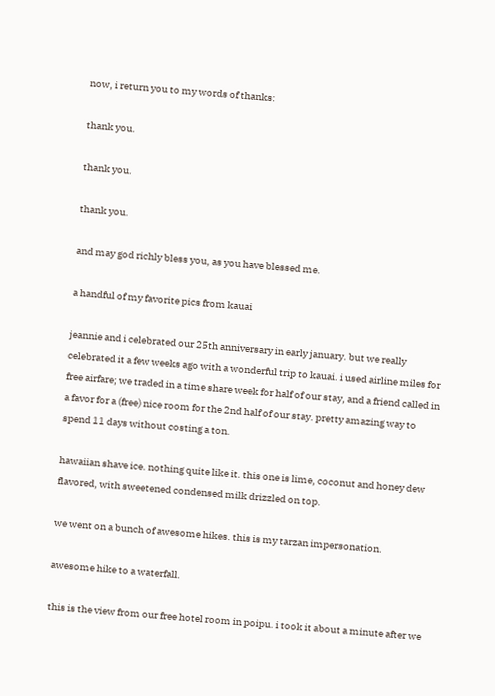now, i return you to my words of thanks:

thank you.

thank you.

thank you.

and may god richly bless you, as you have blessed me.

a handful of my favorite pics from kauai

jeannie and i celebrated our 25th anniversary in early january. but we really celebrated it a few weeks ago with a wonderful trip to kauai. i used airline miles for free airfare; we traded in a time share week for half of our stay, and a friend called in a favor for a (free) nice room for the 2nd half of our stay. pretty amazing way to spend 11 days without costing a ton.

hawaiian shave ice. nothing quite like it. this one is lime, coconut and honey dew flavored, with sweetened condensed milk drizzled on top.

we went on a bunch of awesome hikes. this is my tarzan impersonation.

awesome hike to a waterfall.

this is the view from our free hotel room in poipu. i took it about a minute after we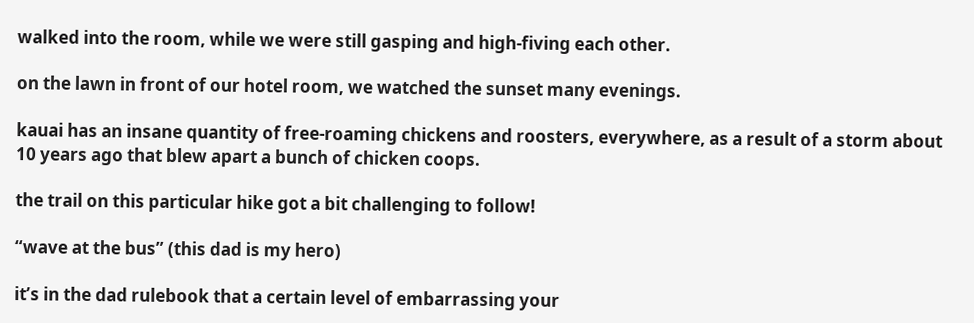walked into the room, while we were still gasping and high-fiving each other.

on the lawn in front of our hotel room, we watched the sunset many evenings.

kauai has an insane quantity of free-roaming chickens and roosters, everywhere, as a result of a storm about 10 years ago that blew apart a bunch of chicken coops.

the trail on this particular hike got a bit challenging to follow!

“wave at the bus” (this dad is my hero)

it’s in the dad rulebook that a certain level of embarrassing your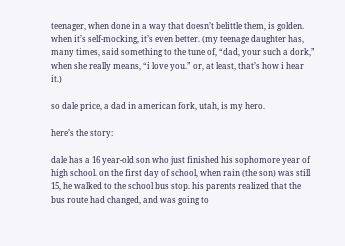teenager, when done in a way that doesn’t belittle them, is golden. when it’s self-mocking, it’s even better. (my teenage daughter has, many times, said something to the tune of, “dad, your such a dork,” when she really means, “i love you.” or, at least, that’s how i hear it.)

so dale price, a dad in american fork, utah, is my hero.

here’s the story:

dale has a 16 year-old son who just finished his sophomore year of high school. on the first day of school, when rain (the son) was still 15, he walked to the school bus stop. his parents realized that the bus route had changed, and was going to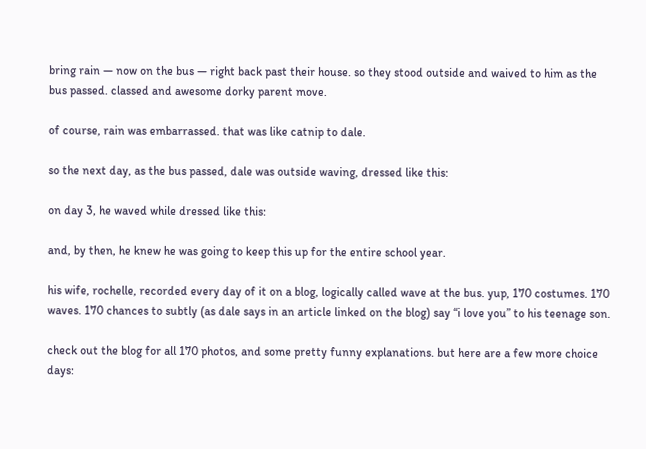bring rain — now on the bus — right back past their house. so they stood outside and waived to him as the bus passed. classed and awesome dorky parent move.

of course, rain was embarrassed. that was like catnip to dale.

so the next day, as the bus passed, dale was outside waving, dressed like this:

on day 3, he waved while dressed like this:

and, by then, he knew he was going to keep this up for the entire school year.

his wife, rochelle, recorded every day of it on a blog, logically called wave at the bus. yup, 170 costumes. 170 waves. 170 chances to subtly (as dale says in an article linked on the blog) say “i love you” to his teenage son.

check out the blog for all 170 photos, and some pretty funny explanations. but here are a few more choice days: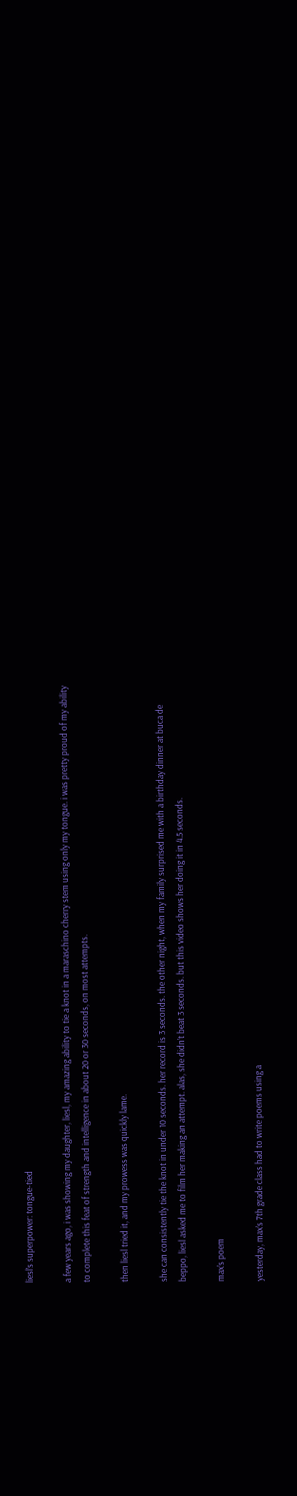liesl’s superpower: tongue-tied

a few years ago, i was showing my daughter, liesl, my amazing ability to tie a knot in a maraschino cherry stem using only my tongue. i was pretty proud of my ability to complete this feat of strength and intelligence in about 20 or 30 seconds, on most attempts.

then liesl tried it, and my prowess was quickly lame.

she can consistently tie the knot in under 10 seconds. her record is 3 seconds. the other night, when my family surprised me with a birthday dinner at buca de beppo, liesl asked me to film her making an attempt. alas, she didn’t beat 3 seconds. but this video shows her doing it in 4.5 seconds.

max’s poem

yesterday, max’s 7th grade class had to write poems using a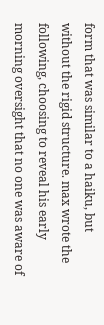form that was similar to a haiku, but without the rigid structure. max wrote the following, choosing to reveal his early morning oversight that no one was aware of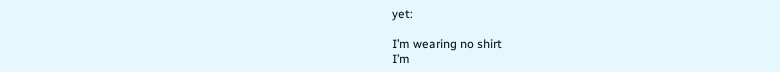yet:

I’m wearing no shirt
I’m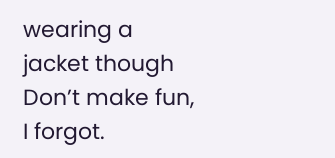wearing a jacket though
Don’t make fun, I forgot.